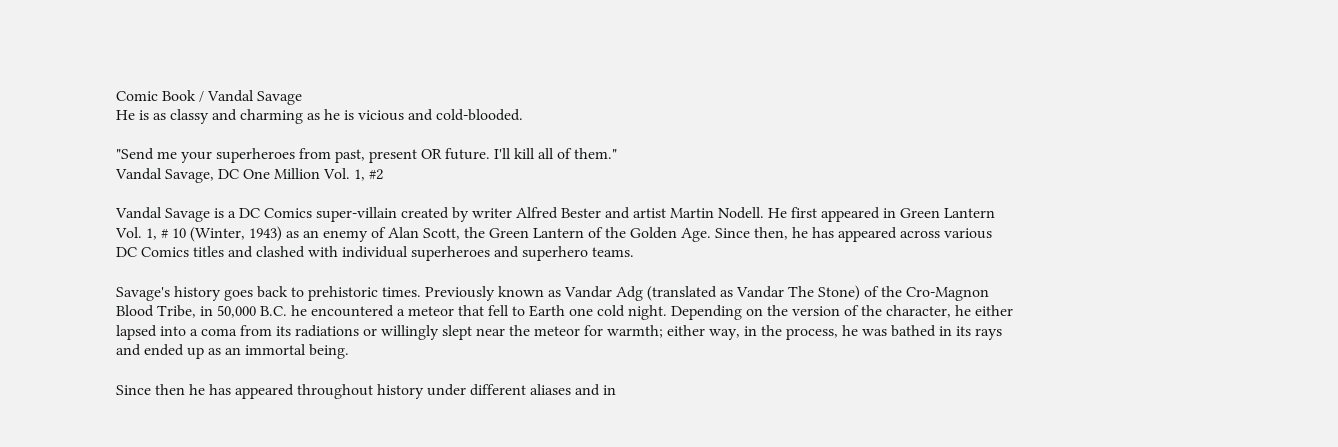Comic Book / Vandal Savage
He is as classy and charming as he is vicious and cold-blooded.

"Send me your superheroes from past, present OR future. I'll kill all of them."
Vandal Savage, DC One Million Vol. 1, #2

Vandal Savage is a DC Comics super-villain created by writer Alfred Bester and artist Martin Nodell. He first appeared in Green Lantern Vol. 1, # 10 (Winter, 1943) as an enemy of Alan Scott, the Green Lantern of the Golden Age. Since then, he has appeared across various DC Comics titles and clashed with individual superheroes and superhero teams.

Savage's history goes back to prehistoric times. Previously known as Vandar Adg (translated as Vandar The Stone) of the Cro-Magnon Blood Tribe, in 50,000 B.C. he encountered a meteor that fell to Earth one cold night. Depending on the version of the character, he either lapsed into a coma from its radiations or willingly slept near the meteor for warmth; either way, in the process, he was bathed in its rays and ended up as an immortal being.

Since then he has appeared throughout history under different aliases and in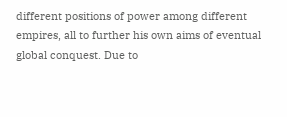different positions of power among different empires, all to further his own aims of eventual global conquest. Due to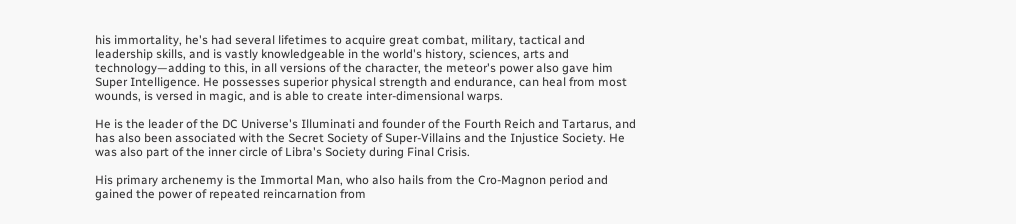his immortality, he's had several lifetimes to acquire great combat, military, tactical and leadership skills, and is vastly knowledgeable in the world's history, sciences, arts and technology—adding to this, in all versions of the character, the meteor's power also gave him Super Intelligence. He possesses superior physical strength and endurance, can heal from most wounds, is versed in magic, and is able to create inter-dimensional warps.

He is the leader of the DC Universe's Illuminati and founder of the Fourth Reich and Tartarus, and has also been associated with the Secret Society of Super-Villains and the Injustice Society. He was also part of the inner circle of Libra's Society during Final Crisis.

His primary archenemy is the Immortal Man, who also hails from the Cro-Magnon period and gained the power of repeated reincarnation from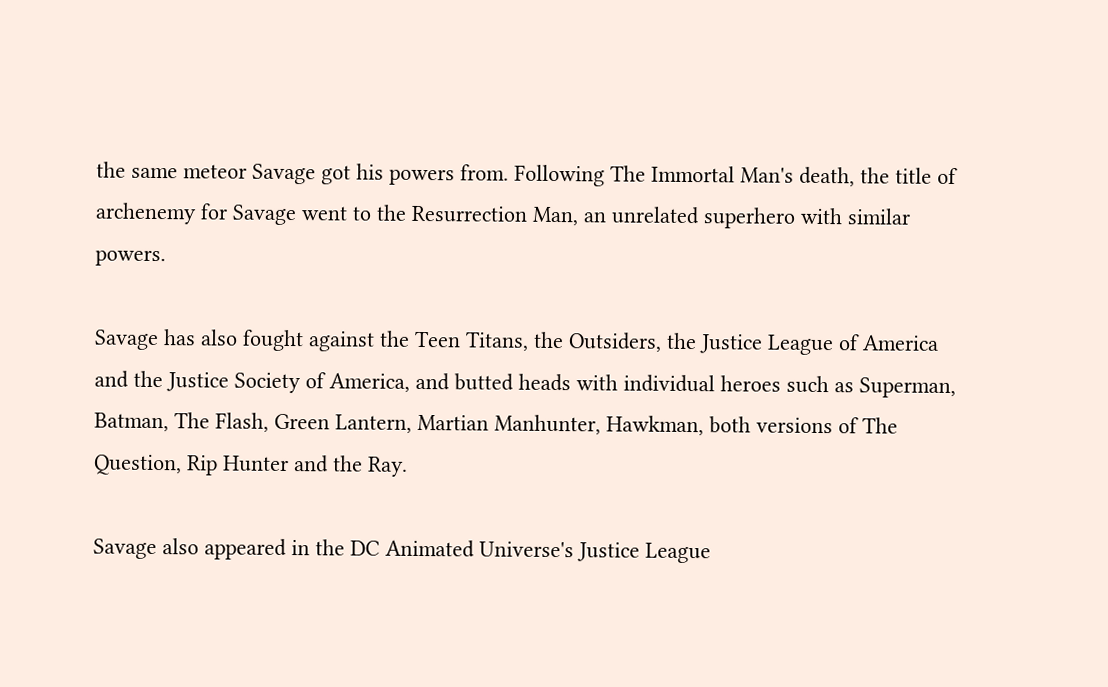the same meteor Savage got his powers from. Following The Immortal Man's death, the title of archenemy for Savage went to the Resurrection Man, an unrelated superhero with similar powers.

Savage has also fought against the Teen Titans, the Outsiders, the Justice League of America and the Justice Society of America, and butted heads with individual heroes such as Superman, Batman, The Flash, Green Lantern, Martian Manhunter, Hawkman, both versions of The Question, Rip Hunter and the Ray.

Savage also appeared in the DC Animated Universe's Justice League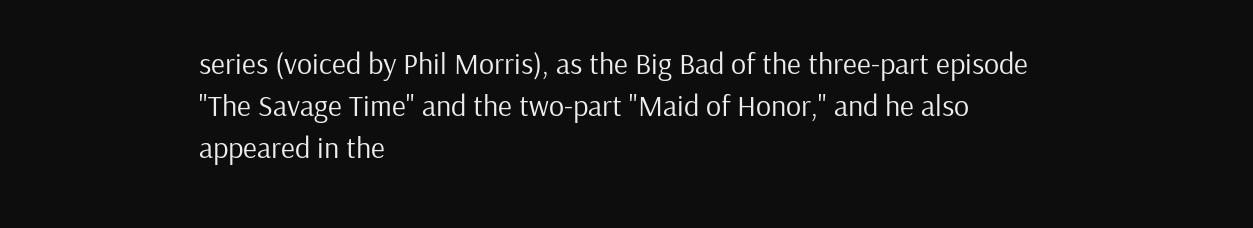series (voiced by Phil Morris), as the Big Bad of the three-part episode "The Savage Time" and the two-part "Maid of Honor," and he also appeared in the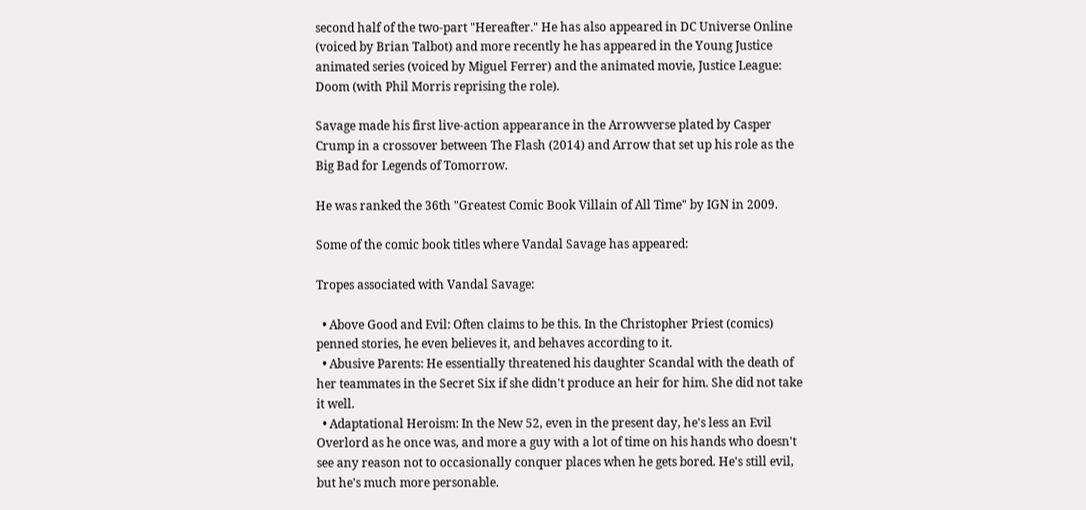second half of the two-part "Hereafter." He has also appeared in DC Universe Online (voiced by Brian Talbot) and more recently he has appeared in the Young Justice animated series (voiced by Miguel Ferrer) and the animated movie, Justice League: Doom (with Phil Morris reprising the role).

Savage made his first live-action appearance in the Arrowverse plated by Casper Crump in a crossover between The Flash (2014) and Arrow that set up his role as the Big Bad for Legends of Tomorrow.

He was ranked the 36th "Greatest Comic Book Villain of All Time" by IGN in 2009.

Some of the comic book titles where Vandal Savage has appeared:

Tropes associated with Vandal Savage:

  • Above Good and Evil: Often claims to be this. In the Christopher Priest (comics) penned stories, he even believes it, and behaves according to it.
  • Abusive Parents: He essentially threatened his daughter Scandal with the death of her teammates in the Secret Six if she didn't produce an heir for him. She did not take it well.
  • Adaptational Heroism: In the New 52, even in the present day, he's less an Evil Overlord as he once was, and more a guy with a lot of time on his hands who doesn't see any reason not to occasionally conquer places when he gets bored. He's still evil, but he's much more personable.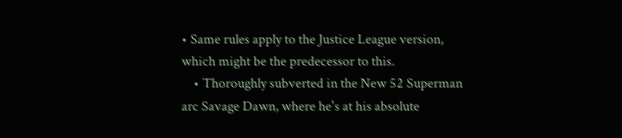• Same rules apply to the Justice League version, which might be the predecessor to this.
    • Thoroughly subverted in the New 52 Superman arc Savage Dawn, where he's at his absolute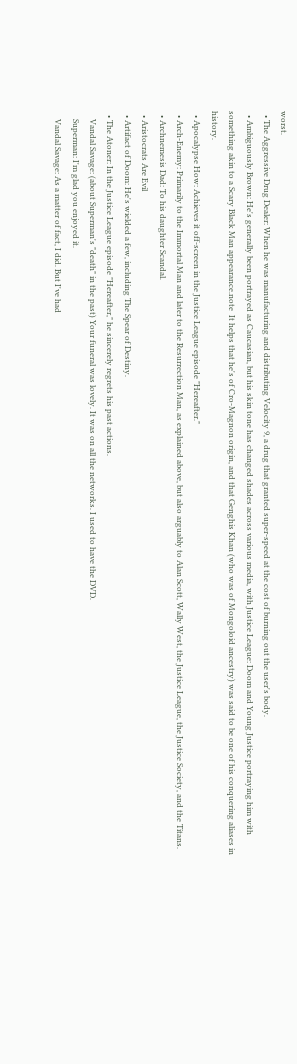worst.
  • The Aggressive Drug Dealer: When he was manufacturing and distributing Velocity 9, a drug that granted super-speed at the cost of burning out the user's body.
  • Ambiguously Brown: He's generally been portrayed as Caucasian, but his skin tone has changed shades across various media, with Justice League: Doom and Young Justice portraying him with something akin to a Scary Black Man appearance.note  It helps that he's of Cro-Magnon origin, and that Genghis Khan (who was of Mongoloid ancestry) was said to be one of his conquering aliases in history.
  • Apocalypse How: Achieves it off-screen in the Justice League episode "Hereafter."
  • Arch-Enemy: Primarily to the Immortal Man and later to the Resurrection Man, as explained above, but also arguably to Alan Scott, Wally West, the Justice League, the Justice Society, and the Titans.
  • Archnemesis Dad: To his daughter Scandal.
  • Aristocrats Are Evil
  • Artifact of Doom: He's wielded a few, including The Spear of Destiny.
  • The Atoner: In the Justice League episode "Hereafter," he sincerely regrets his past actions.
    Vandal Savage: (about Superman's "death" in the past) Your funeral was lovely. It was on all the networks. I used to have the DVD.
    Superman: I'm glad you enjoyed it.
    Vandal Savage: As a matter of fact, I did. But I've had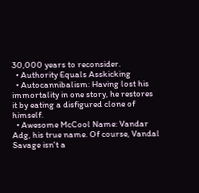30,000 years to reconsider.
  • Authority Equals Asskicking
  • Autocannibalism: Having lost his immortality in one story, he restores it by eating a disfigured clone of himself.
  • Awesome McCool Name: Vandar Adg, his true name. Of course, Vandal Savage isn't a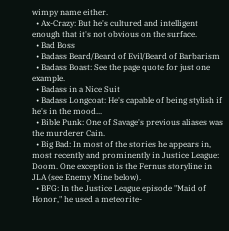wimpy name either.
  • Ax-Crazy: But he's cultured and intelligent enough that it's not obvious on the surface.
  • Bad Boss
  • Badass Beard/Beard of Evil/Beard of Barbarism
  • Badass Boast: See the page quote for just one example.
  • Badass in a Nice Suit
  • Badass Longcoat: He's capable of being stylish if he's in the mood...
  • Bible Punk: One of Savage's previous aliases was the murderer Cain.
  • Big Bad: In most of the stories he appears in, most recently and prominently in Justice League: Doom. One exception is the Fernus storyline in JLA (see Enemy Mine below).
  • BFG: In the Justice League episode "Maid of Honor," he used a meteorite-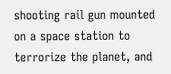shooting rail gun mounted on a space station to terrorize the planet, and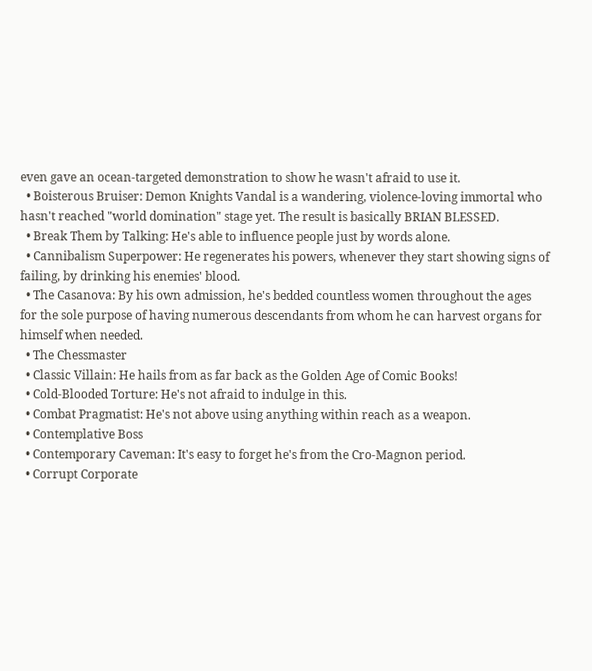even gave an ocean-targeted demonstration to show he wasn't afraid to use it.
  • Boisterous Bruiser: Demon Knights Vandal is a wandering, violence-loving immortal who hasn't reached "world domination" stage yet. The result is basically BRIAN BLESSED.
  • Break Them by Talking: He's able to influence people just by words alone.
  • Cannibalism Superpower: He regenerates his powers, whenever they start showing signs of failing, by drinking his enemies' blood.
  • The Casanova: By his own admission, he's bedded countless women throughout the ages for the sole purpose of having numerous descendants from whom he can harvest organs for himself when needed.
  • The Chessmaster
  • Classic Villain: He hails from as far back as the Golden Age of Comic Books!
  • Cold-Blooded Torture: He's not afraid to indulge in this.
  • Combat Pragmatist: He's not above using anything within reach as a weapon.
  • Contemplative Boss
  • Contemporary Caveman: It's easy to forget he's from the Cro-Magnon period.
  • Corrupt Corporate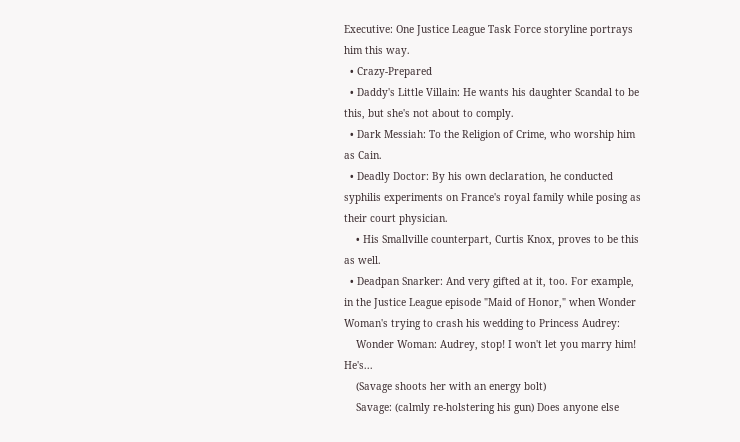Executive: One Justice League Task Force storyline portrays him this way.
  • Crazy-Prepared
  • Daddy's Little Villain: He wants his daughter Scandal to be this, but she's not about to comply.
  • Dark Messiah: To the Religion of Crime, who worship him as Cain.
  • Deadly Doctor: By his own declaration, he conducted syphilis experiments on France's royal family while posing as their court physician.
    • His Smallville counterpart, Curtis Knox, proves to be this as well.
  • Deadpan Snarker: And very gifted at it, too. For example, in the Justice League episode "Maid of Honor," when Wonder Woman's trying to crash his wedding to Princess Audrey:
    Wonder Woman: Audrey, stop! I won't let you marry him! He's...
    (Savage shoots her with an energy bolt)
    Savage: (calmly re-holstering his gun) Does anyone else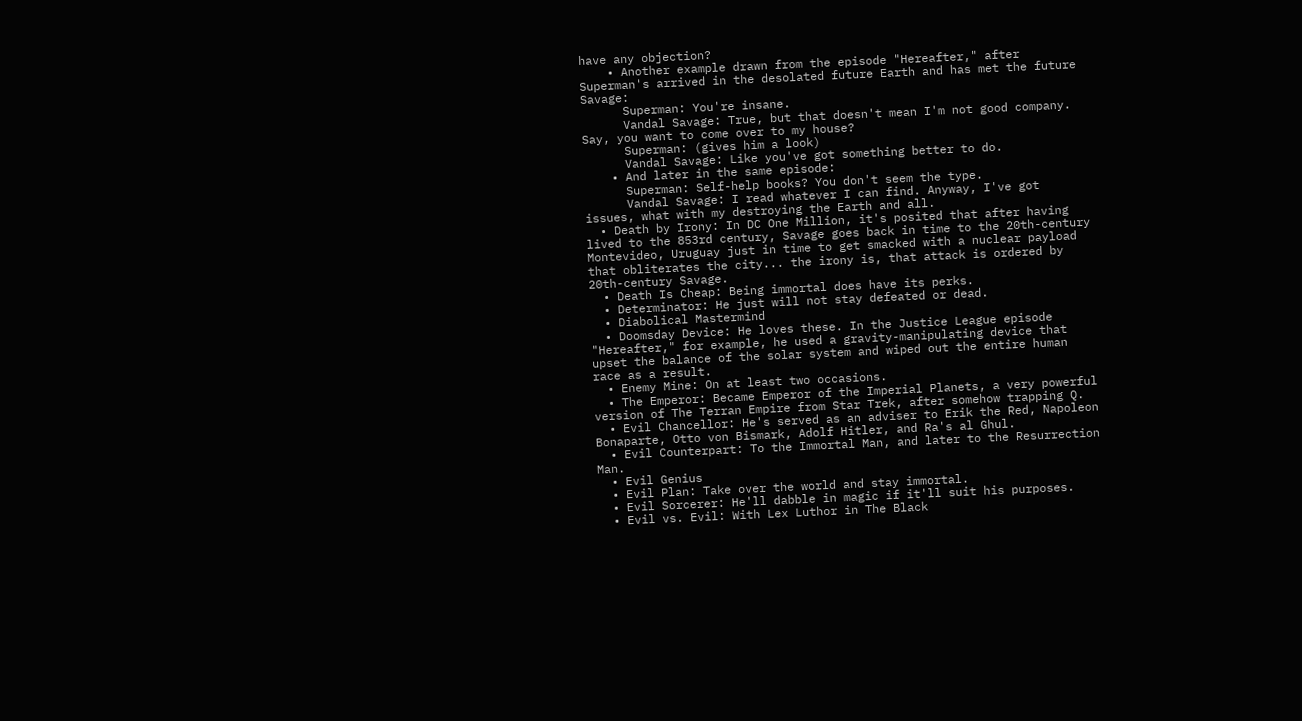have any objection?
    • Another example drawn from the episode "Hereafter," after Superman's arrived in the desolated future Earth and has met the future Savage:
      Superman: You're insane.
      Vandal Savage: True, but that doesn't mean I'm not good company. Say, you want to come over to my house?
      Superman: (gives him a look)
      Vandal Savage: Like you've got something better to do.
    • And later in the same episode:
      Superman: Self-help books? You don't seem the type.
      Vandal Savage: I read whatever I can find. Anyway, I've got issues, what with my destroying the Earth and all.
  • Death by Irony: In DC One Million, it's posited that after having lived to the 853rd century, Savage goes back in time to the 20th-century Montevideo, Uruguay just in time to get smacked with a nuclear payload that obliterates the city... the irony is, that attack is ordered by 20th-century Savage.
  • Death Is Cheap: Being immortal does have its perks.
  • Determinator: He just will not stay defeated or dead.
  • Diabolical Mastermind
  • Doomsday Device: He loves these. In the Justice League episode "Hereafter," for example, he used a gravity-manipulating device that upset the balance of the solar system and wiped out the entire human race as a result.
  • Enemy Mine: On at least two occasions.
  • The Emperor: Became Emperor of the Imperial Planets, a very powerful version of The Terran Empire from Star Trek, after somehow trapping Q.
  • Evil Chancellor: He's served as an adviser to Erik the Red, Napoleon Bonaparte, Otto von Bismark, Adolf Hitler, and Ra's al Ghul.
  • Evil Counterpart: To the Immortal Man, and later to the Resurrection Man.
  • Evil Genius
  • Evil Plan: Take over the world and stay immortal.
  • Evil Sorcerer: He'll dabble in magic if it'll suit his purposes.
  • Evil vs. Evil: With Lex Luthor in The Black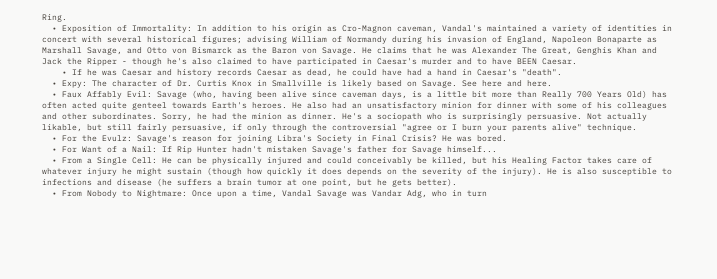Ring.
  • Exposition of Immortality: In addition to his origin as Cro-Magnon caveman, Vandal's maintained a variety of identities in concert with several historical figures; advising William of Normandy during his invasion of England, Napoleon Bonaparte as Marshall Savage, and Otto von Bismarck as the Baron von Savage. He claims that he was Alexander The Great, Genghis Khan and Jack the Ripper - though he's also claimed to have participated in Caesar's murder and to have BEEN Caesar.
    • If he was Caesar and history records Caesar as dead, he could have had a hand in Caesar's "death".
  • Expy: The character of Dr. Curtis Knox in Smallville is likely based on Savage. See here and here.
  • Faux Affably Evil: Savage (who, having been alive since caveman days, is a little bit more than Really 700 Years Old) has often acted quite genteel towards Earth's heroes. He also had an unsatisfactory minion for dinner with some of his colleagues and other subordinates. Sorry, he had the minion as dinner. He's a sociopath who is surprisingly persuasive. Not actually likable, but still fairly persuasive, if only through the controversial "agree or I burn your parents alive" technique.
  • For the Evulz: Savage's reason for joining Libra's Society in Final Crisis? He was bored.
  • For Want of a Nail: If Rip Hunter hadn't mistaken Savage's father for Savage himself...
  • From a Single Cell: He can be physically injured and could conceivably be killed, but his Healing Factor takes care of whatever injury he might sustain (though how quickly it does depends on the severity of the injury). He is also susceptible to infections and disease (he suffers a brain tumor at one point, but he gets better).
  • From Nobody to Nightmare: Once upon a time, Vandal Savage was Vandar Adg, who in turn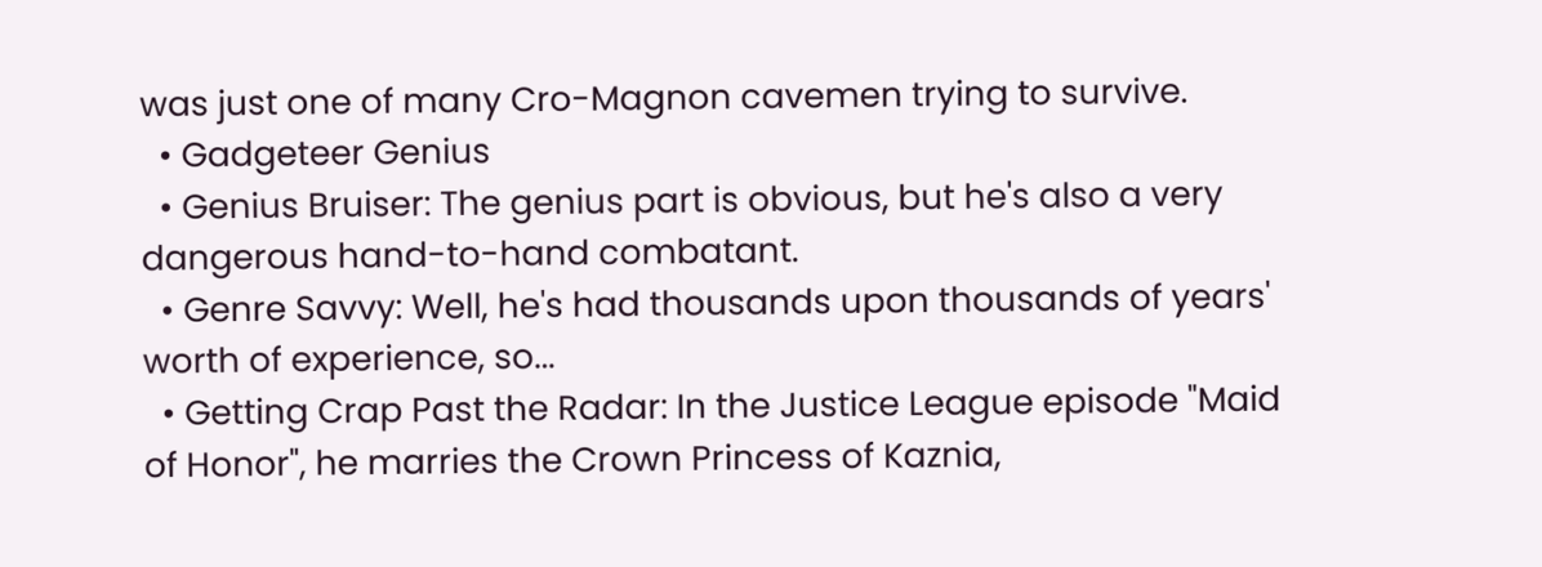was just one of many Cro-Magnon cavemen trying to survive.
  • Gadgeteer Genius
  • Genius Bruiser: The genius part is obvious, but he's also a very dangerous hand-to-hand combatant.
  • Genre Savvy: Well, he's had thousands upon thousands of years' worth of experience, so...
  • Getting Crap Past the Radar: In the Justice League episode "Maid of Honor", he marries the Crown Princess of Kaznia,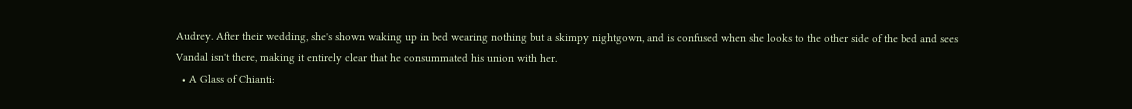Audrey. After their wedding, she's shown waking up in bed wearing nothing but a skimpy nightgown, and is confused when she looks to the other side of the bed and sees Vandal isn't there, making it entirely clear that he consummated his union with her.
  • A Glass of Chianti: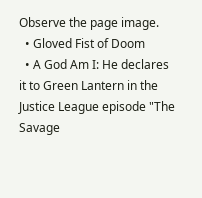Observe the page image.
  • Gloved Fist of Doom
  • A God Am I: He declares it to Green Lantern in the Justice League episode "The Savage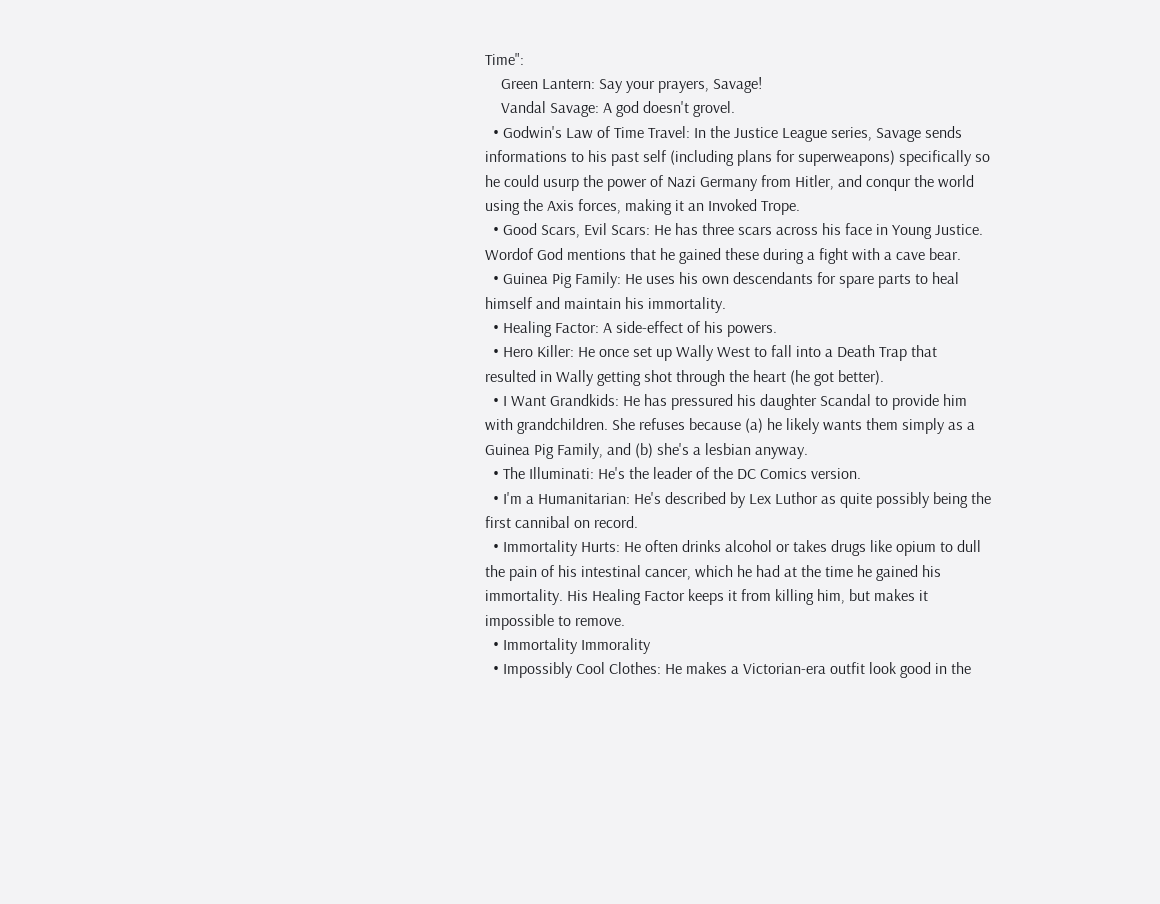Time":
    Green Lantern: Say your prayers, Savage!
    Vandal Savage: A god doesn't grovel.
  • Godwin's Law of Time Travel: In the Justice League series, Savage sends informations to his past self (including plans for superweapons) specifically so he could usurp the power of Nazi Germany from Hitler, and conqur the world using the Axis forces, making it an Invoked Trope.
  • Good Scars, Evil Scars: He has three scars across his face in Young Justice. Wordof God mentions that he gained these during a fight with a cave bear.
  • Guinea Pig Family: He uses his own descendants for spare parts to heal himself and maintain his immortality.
  • Healing Factor: A side-effect of his powers.
  • Hero Killer: He once set up Wally West to fall into a Death Trap that resulted in Wally getting shot through the heart (he got better).
  • I Want Grandkids: He has pressured his daughter Scandal to provide him with grandchildren. She refuses because (a) he likely wants them simply as a Guinea Pig Family, and (b) she's a lesbian anyway.
  • The Illuminati: He's the leader of the DC Comics version.
  • I'm a Humanitarian: He's described by Lex Luthor as quite possibly being the first cannibal on record.
  • Immortality Hurts: He often drinks alcohol or takes drugs like opium to dull the pain of his intestinal cancer, which he had at the time he gained his immortality. His Healing Factor keeps it from killing him, but makes it impossible to remove.
  • Immortality Immorality
  • Impossibly Cool Clothes: He makes a Victorian-era outfit look good in the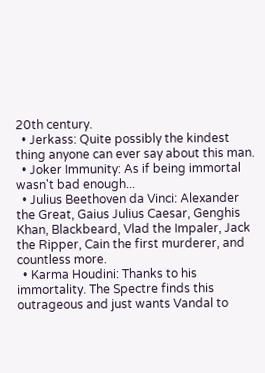20th century.
  • Jerkass: Quite possibly the kindest thing anyone can ever say about this man.
  • Joker Immunity: As if being immortal wasn't bad enough...
  • Julius Beethoven da Vinci: Alexander the Great, Gaius Julius Caesar, Genghis Khan, Blackbeard, Vlad the Impaler, Jack the Ripper, Cain the first murderer, and countless more.
  • Karma Houdini: Thanks to his immortality. The Spectre finds this outrageous and just wants Vandal to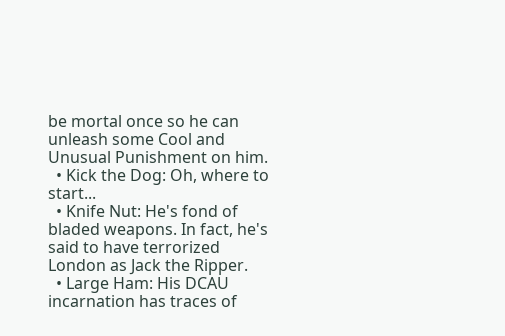be mortal once so he can unleash some Cool and Unusual Punishment on him.
  • Kick the Dog: Oh, where to start...
  • Knife Nut: He's fond of bladed weapons. In fact, he's said to have terrorized London as Jack the Ripper.
  • Large Ham: His DCAU incarnation has traces of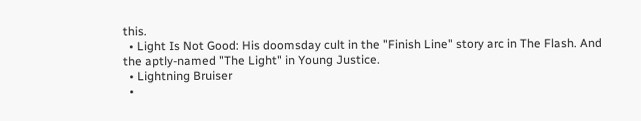this.
  • Light Is Not Good: His doomsday cult in the "Finish Line" story arc in The Flash. And the aptly-named "The Light" in Young Justice.
  • Lightning Bruiser
  •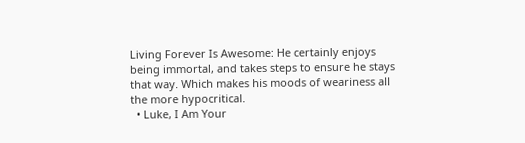Living Forever Is Awesome: He certainly enjoys being immortal, and takes steps to ensure he stays that way. Which makes his moods of weariness all the more hypocritical.
  • Luke, I Am Your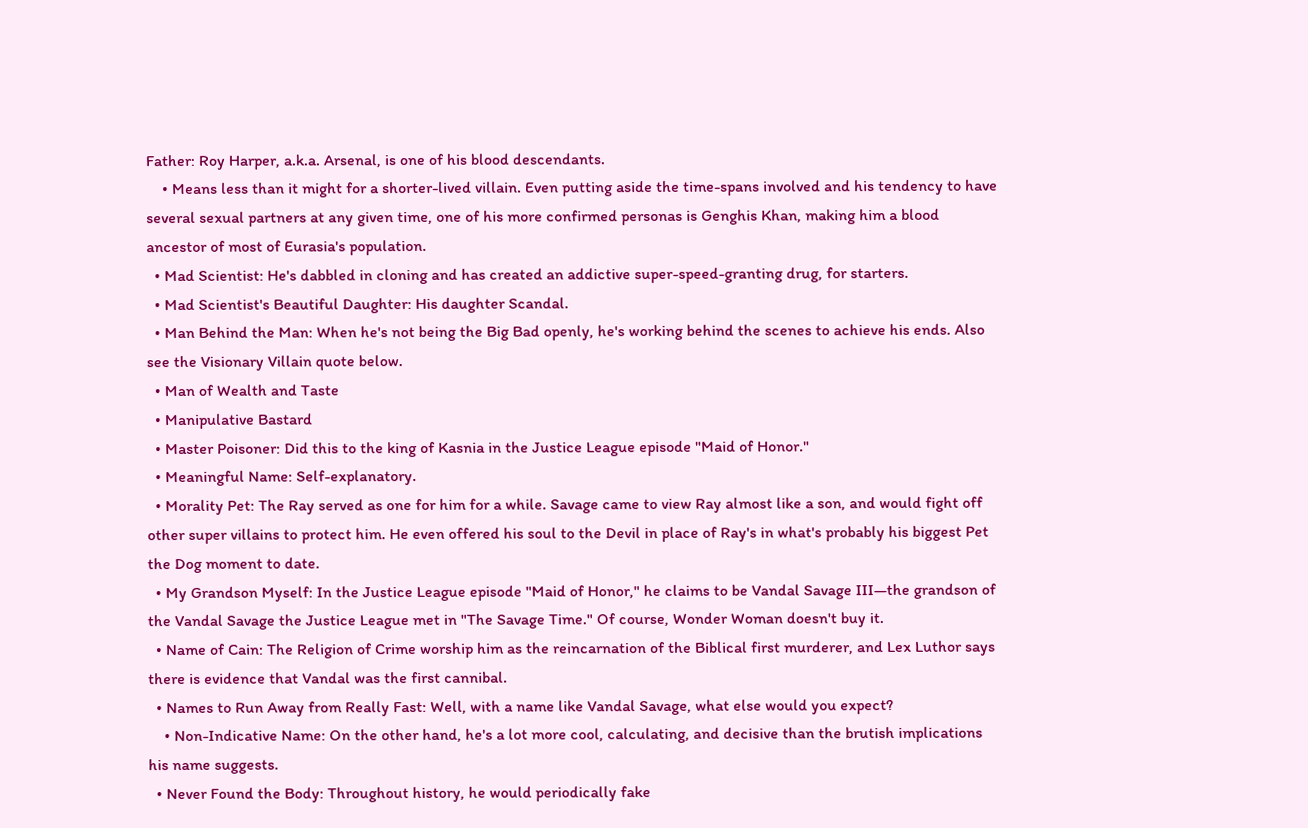Father: Roy Harper, a.k.a. Arsenal, is one of his blood descendants.
    • Means less than it might for a shorter-lived villain. Even putting aside the time-spans involved and his tendency to have several sexual partners at any given time, one of his more confirmed personas is Genghis Khan, making him a blood ancestor of most of Eurasia's population.
  • Mad Scientist: He's dabbled in cloning and has created an addictive super-speed-granting drug, for starters.
  • Mad Scientist's Beautiful Daughter: His daughter Scandal.
  • Man Behind the Man: When he's not being the Big Bad openly, he's working behind the scenes to achieve his ends. Also see the Visionary Villain quote below.
  • Man of Wealth and Taste
  • Manipulative Bastard
  • Master Poisoner: Did this to the king of Kasnia in the Justice League episode "Maid of Honor."
  • Meaningful Name: Self-explanatory.
  • Morality Pet: The Ray served as one for him for a while. Savage came to view Ray almost like a son, and would fight off other super villains to protect him. He even offered his soul to the Devil in place of Ray's in what's probably his biggest Pet the Dog moment to date.
  • My Grandson Myself: In the Justice League episode "Maid of Honor," he claims to be Vandal Savage III—the grandson of the Vandal Savage the Justice League met in "The Savage Time." Of course, Wonder Woman doesn't buy it.
  • Name of Cain: The Religion of Crime worship him as the reincarnation of the Biblical first murderer, and Lex Luthor says there is evidence that Vandal was the first cannibal.
  • Names to Run Away from Really Fast: Well, with a name like Vandal Savage, what else would you expect?
    • Non-Indicative Name: On the other hand, he's a lot more cool, calculating, and decisive than the brutish implications his name suggests.
  • Never Found the Body: Throughout history, he would periodically fake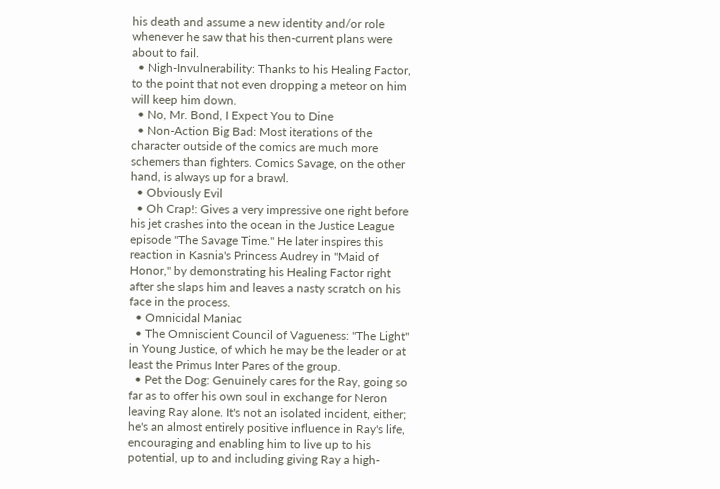his death and assume a new identity and/or role whenever he saw that his then-current plans were about to fail.
  • Nigh-Invulnerability: Thanks to his Healing Factor, to the point that not even dropping a meteor on him will keep him down.
  • No, Mr. Bond, I Expect You to Dine
  • Non-Action Big Bad: Most iterations of the character outside of the comics are much more schemers than fighters. Comics Savage, on the other hand, is always up for a brawl.
  • Obviously Evil
  • Oh Crap!: Gives a very impressive one right before his jet crashes into the ocean in the Justice League episode "The Savage Time." He later inspires this reaction in Kasnia's Princess Audrey in "Maid of Honor," by demonstrating his Healing Factor right after she slaps him and leaves a nasty scratch on his face in the process.
  • Omnicidal Maniac
  • The Omniscient Council of Vagueness: "The Light" in Young Justice, of which he may be the leader or at least the Primus Inter Pares of the group.
  • Pet the Dog: Genuinely cares for the Ray, going so far as to offer his own soul in exchange for Neron leaving Ray alone. It's not an isolated incident, either; he's an almost entirely positive influence in Ray's life, encouraging and enabling him to live up to his potential, up to and including giving Ray a high-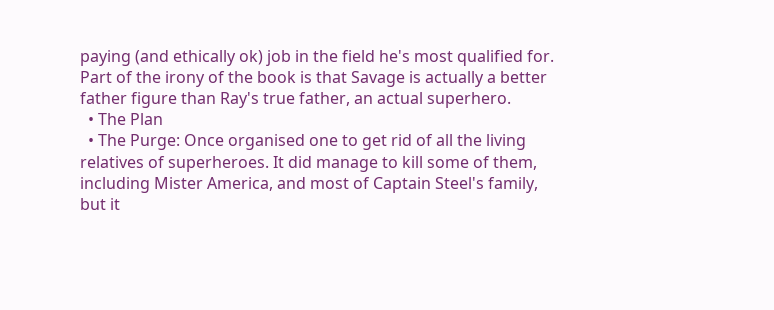paying (and ethically ok) job in the field he's most qualified for. Part of the irony of the book is that Savage is actually a better father figure than Ray's true father, an actual superhero.
  • The Plan
  • The Purge: Once organised one to get rid of all the living relatives of superheroes. It did manage to kill some of them, including Mister America, and most of Captain Steel's family, but it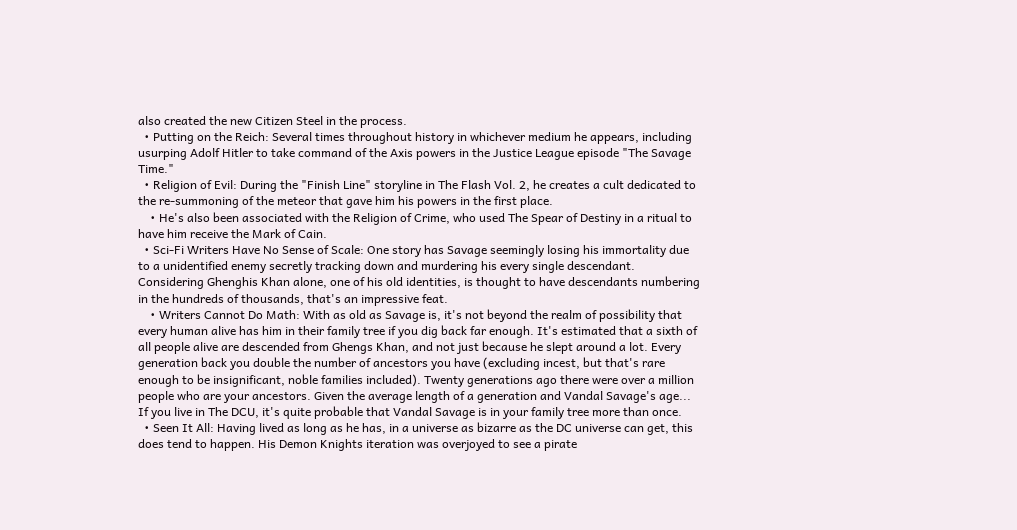also created the new Citizen Steel in the process.
  • Putting on the Reich: Several times throughout history in whichever medium he appears, including usurping Adolf Hitler to take command of the Axis powers in the Justice League episode "The Savage Time."
  • Religion of Evil: During the "Finish Line" storyline in The Flash Vol. 2, he creates a cult dedicated to the re-summoning of the meteor that gave him his powers in the first place.
    • He's also been associated with the Religion of Crime, who used The Spear of Destiny in a ritual to have him receive the Mark of Cain.
  • Sci-Fi Writers Have No Sense of Scale: One story has Savage seemingly losing his immortality due to a unidentified enemy secretly tracking down and murdering his every single descendant. Considering Ghenghis Khan alone, one of his old identities, is thought to have descendants numbering in the hundreds of thousands, that's an impressive feat.
    • Writers Cannot Do Math: With as old as Savage is, it's not beyond the realm of possibility that every human alive has him in their family tree if you dig back far enough. It's estimated that a sixth of all people alive are descended from Ghengs Khan, and not just because he slept around a lot. Every generation back you double the number of ancestors you have (excluding incest, but that's rare enough to be insignificant, noble families included). Twenty generations ago there were over a million people who are your ancestors. Given the average length of a generation and Vandal Savage's age... If you live in The DCU, it's quite probable that Vandal Savage is in your family tree more than once.
  • Seen It All: Having lived as long as he has, in a universe as bizarre as the DC universe can get, this does tend to happen. His Demon Knights iteration was overjoyed to see a pirate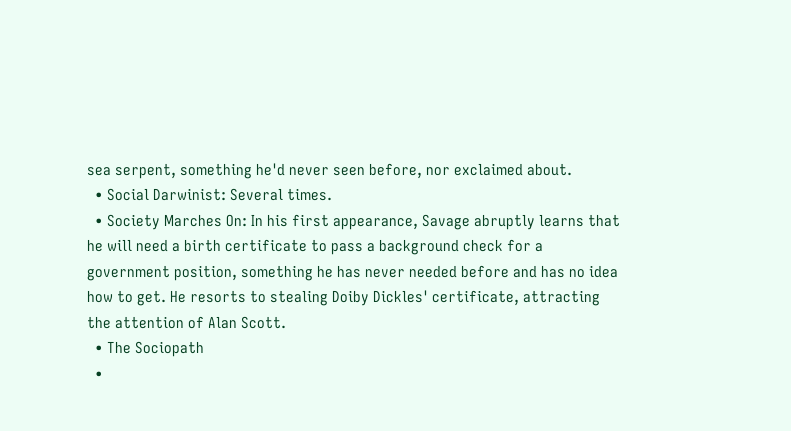sea serpent, something he'd never seen before, nor exclaimed about.
  • Social Darwinist: Several times.
  • Society Marches On: In his first appearance, Savage abruptly learns that he will need a birth certificate to pass a background check for a government position, something he has never needed before and has no idea how to get. He resorts to stealing Doiby Dickles' certificate, attracting the attention of Alan Scott.
  • The Sociopath
  •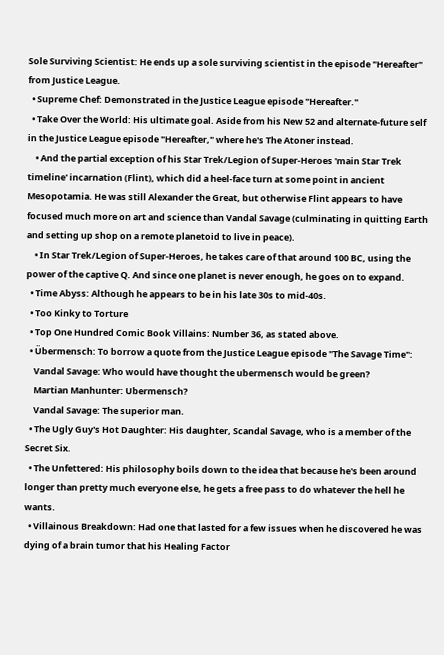Sole Surviving Scientist: He ends up a sole surviving scientist in the episode "Hereafter" from Justice League.
  • Supreme Chef: Demonstrated in the Justice League episode "Hereafter."
  • Take Over the World: His ultimate goal. Aside from his New 52 and alternate-future self in the Justice League episode "Hereafter," where he's The Atoner instead.
    • And the partial exception of his Star Trek/Legion of Super-Heroes 'main Star Trek timeline' incarnation (Flint), which did a heel-face turn at some point in ancient Mesopotamia. He was still Alexander the Great, but otherwise Flint appears to have focused much more on art and science than Vandal Savage (culminating in quitting Earth and setting up shop on a remote planetoid to live in peace).
    • In Star Trek/Legion of Super-Heroes, he takes care of that around 100 BC, using the power of the captive Q. And since one planet is never enough, he goes on to expand.
  • Time Abyss: Although he appears to be in his late 30s to mid-40s.
  • Too Kinky to Torture
  • Top One Hundred Comic Book Villains: Number 36, as stated above.
  • Übermensch: To borrow a quote from the Justice League episode "The Savage Time":
    Vandal Savage: Who would have thought the ubermensch would be green?
    Martian Manhunter: Ubermensch?
    Vandal Savage: The superior man.
  • The Ugly Guy's Hot Daughter: His daughter, Scandal Savage, who is a member of the Secret Six.
  • The Unfettered: His philosophy boils down to the idea that because he's been around longer than pretty much everyone else, he gets a free pass to do whatever the hell he wants.
  • Villainous Breakdown: Had one that lasted for a few issues when he discovered he was dying of a brain tumor that his Healing Factor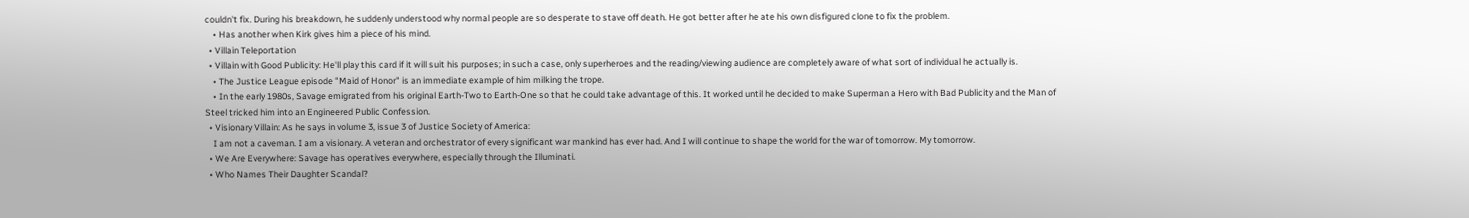couldn't fix. During his breakdown, he suddenly understood why normal people are so desperate to stave off death. He got better after he ate his own disfigured clone to fix the problem.
    • Has another when Kirk gives him a piece of his mind.
  • Villain Teleportation
  • Villain with Good Publicity: He'll play this card if it will suit his purposes; in such a case, only superheroes and the reading/viewing audience are completely aware of what sort of individual he actually is.
    • The Justice League episode "Maid of Honor" is an immediate example of him milking the trope.
    • In the early 1980s, Savage emigrated from his original Earth-Two to Earth-One so that he could take advantage of this. It worked until he decided to make Superman a Hero with Bad Publicity and the Man of Steel tricked him into an Engineered Public Confession.
  • Visionary Villain: As he says in volume 3, issue 3 of Justice Society of America:
    I am not a caveman. I am a visionary. A veteran and orchestrator of every significant war mankind has ever had. And I will continue to shape the world for the war of tomorrow. My tomorrow.
  • We Are Everywhere: Savage has operatives everywhere, especially through the Illuminati.
  • Who Names Their Daughter Scandal?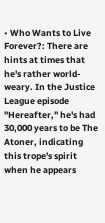• Who Wants to Live Forever?: There are hints at times that he's rather world-weary. In the Justice League episode "Hereafter," he's had 30,000 years to be The Atoner, indicating this trope's spirit when he appears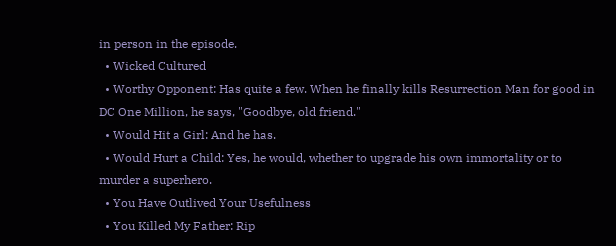in person in the episode.
  • Wicked Cultured
  • Worthy Opponent: Has quite a few. When he finally kills Resurrection Man for good in DC One Million, he says, "Goodbye, old friend."
  • Would Hit a Girl: And he has.
  • Would Hurt a Child: Yes, he would, whether to upgrade his own immortality or to murder a superhero.
  • You Have Outlived Your Usefulness
  • You Killed My Father: Rip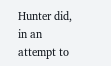Hunter did, in an attempt to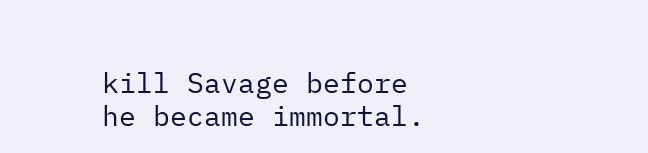kill Savage before he became immortal.